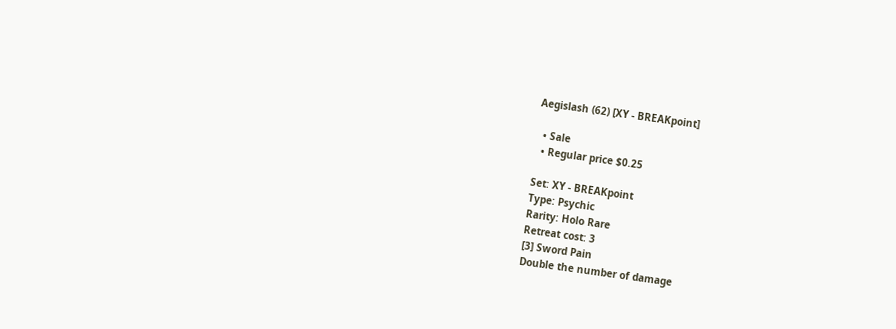Aegislash (62) [XY - BREAKpoint]

  • Sale
  • Regular price $0.25

Set: XY - BREAKpoint
Type: Psychic
Rarity: Holo Rare
Retreat cost: 3
[3] Sword Pain
Double the number of damage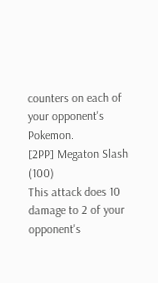counters on each of your opponent's Pokemon.
[2PP] Megaton Slash (100)
This attack does 10 damage to 2 of your opponent's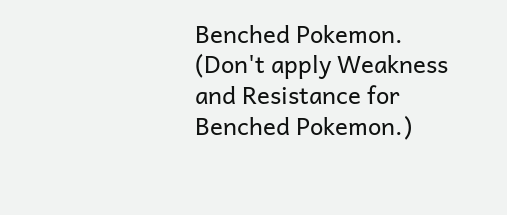Benched Pokemon. (Don't apply Weakness and Resistance for Benched Pokemon.)